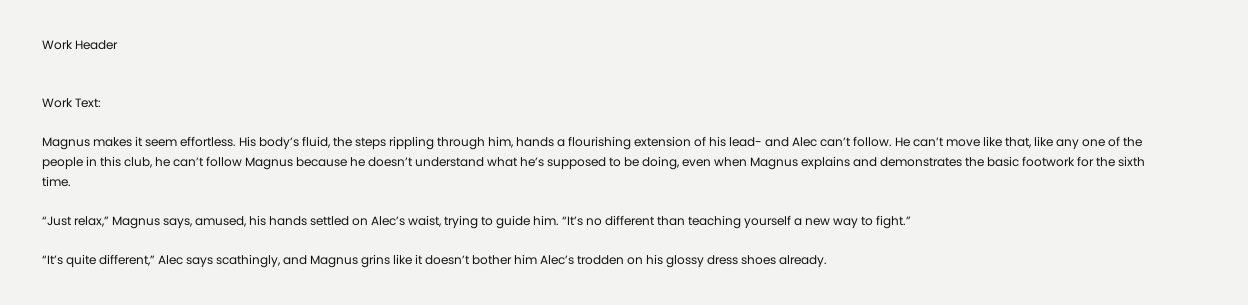Work Header


Work Text:

Magnus makes it seem effortless. His body’s fluid, the steps rippling through him, hands a flourishing extension of his lead- and Alec can’t follow. He can’t move like that, like any one of the people in this club, he can’t follow Magnus because he doesn’t understand what he’s supposed to be doing, even when Magnus explains and demonstrates the basic footwork for the sixth time.

“Just relax,” Magnus says, amused, his hands settled on Alec’s waist, trying to guide him. “It’s no different than teaching yourself a new way to fight.”

“It’s quite different,” Alec says scathingly, and Magnus grins like it doesn’t bother him Alec’s trodden on his glossy dress shoes already.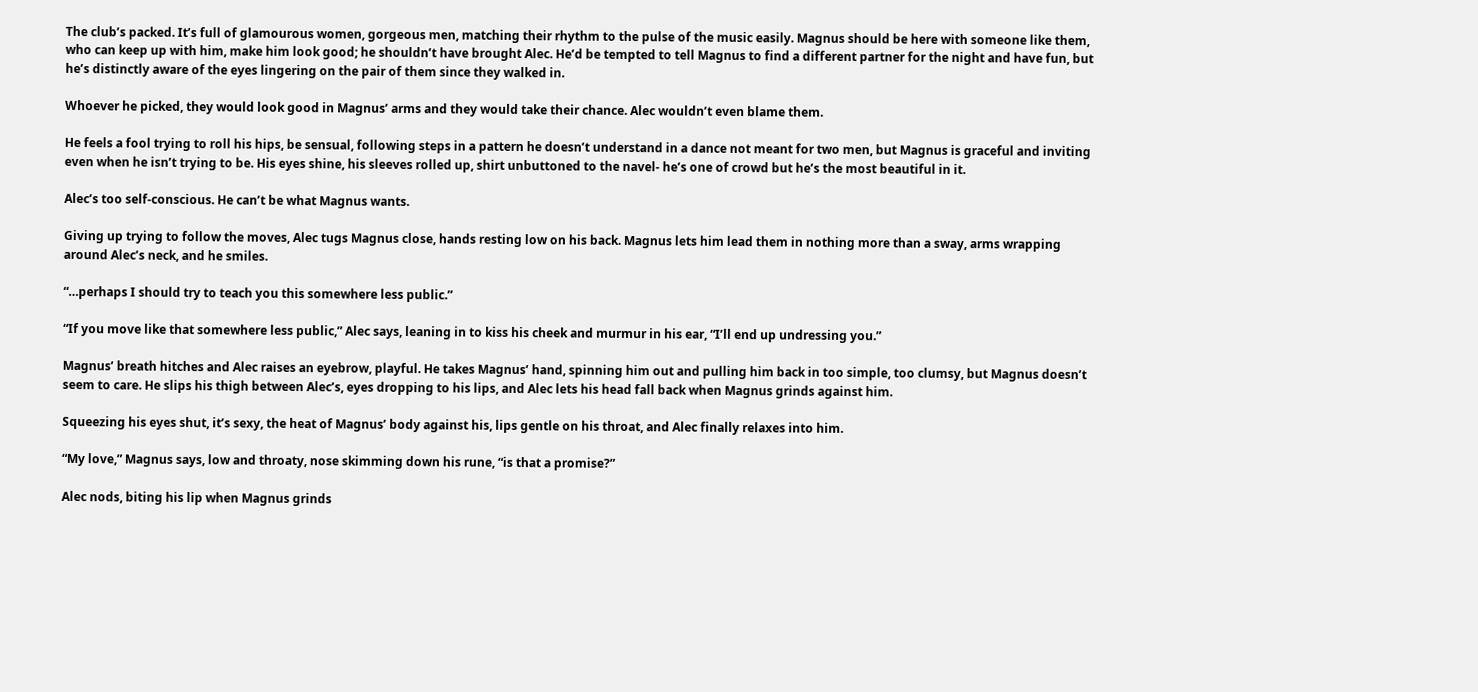The club’s packed. It’s full of glamourous women, gorgeous men, matching their rhythm to the pulse of the music easily. Magnus should be here with someone like them, who can keep up with him, make him look good; he shouldn’t have brought Alec. He’d be tempted to tell Magnus to find a different partner for the night and have fun, but he’s distinctly aware of the eyes lingering on the pair of them since they walked in.

Whoever he picked, they would look good in Magnus’ arms and they would take their chance. Alec wouldn’t even blame them.

He feels a fool trying to roll his hips, be sensual, following steps in a pattern he doesn’t understand in a dance not meant for two men, but Magnus is graceful and inviting even when he isn’t trying to be. His eyes shine, his sleeves rolled up, shirt unbuttoned to the navel- he’s one of crowd but he’s the most beautiful in it.

Alec’s too self-conscious. He can’t be what Magnus wants.

Giving up trying to follow the moves, Alec tugs Magnus close, hands resting low on his back. Magnus lets him lead them in nothing more than a sway, arms wrapping around Alec’s neck, and he smiles.

“…perhaps I should try to teach you this somewhere less public.”

“If you move like that somewhere less public,” Alec says, leaning in to kiss his cheek and murmur in his ear, “I’ll end up undressing you.”

Magnus’ breath hitches and Alec raises an eyebrow, playful. He takes Magnus’ hand, spinning him out and pulling him back in too simple, too clumsy, but Magnus doesn’t seem to care. He slips his thigh between Alec’s, eyes dropping to his lips, and Alec lets his head fall back when Magnus grinds against him.

Squeezing his eyes shut, it’s sexy, the heat of Magnus’ body against his, lips gentle on his throat, and Alec finally relaxes into him.

“My love,” Magnus says, low and throaty, nose skimming down his rune, “is that a promise?”

Alec nods, biting his lip when Magnus grinds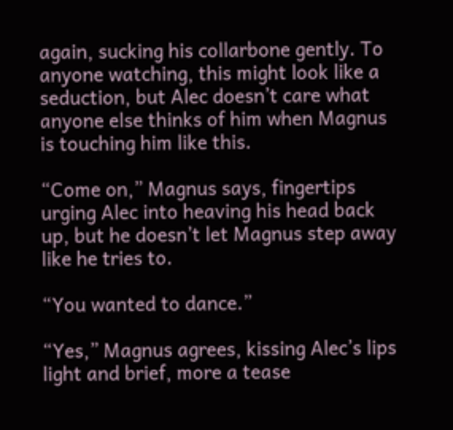again, sucking his collarbone gently. To anyone watching, this might look like a seduction, but Alec doesn’t care what anyone else thinks of him when Magnus is touching him like this.

“Come on,” Magnus says, fingertips urging Alec into heaving his head back up, but he doesn’t let Magnus step away like he tries to.

“You wanted to dance.”

“Yes,” Magnus agrees, kissing Alec’s lips light and brief, more a tease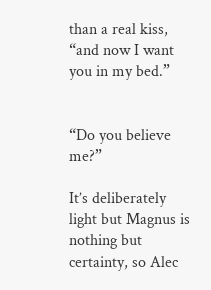than a real kiss, “and now I want you in my bed.”


“Do you believe me?”

It’s deliberately light but Magnus is nothing but certainty, so Alec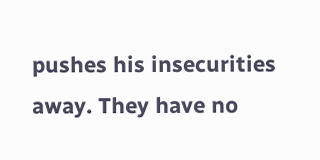pushes his insecurities away. They have no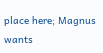place here; Magnus wants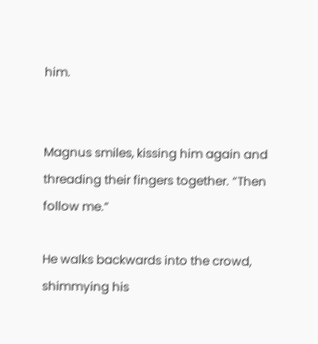him.


Magnus smiles, kissing him again and threading their fingers together. “Then follow me.”

He walks backwards into the crowd, shimmying his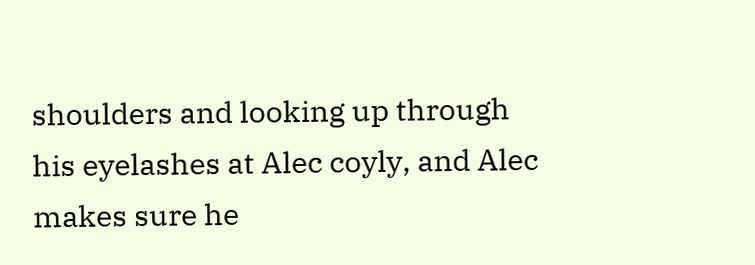shoulders and looking up through his eyelashes at Alec coyly, and Alec makes sure he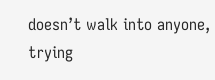doesn’t walk into anyone, trying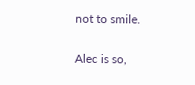not to smile.

Alec is so,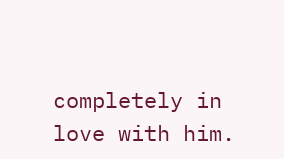completely in love with him.